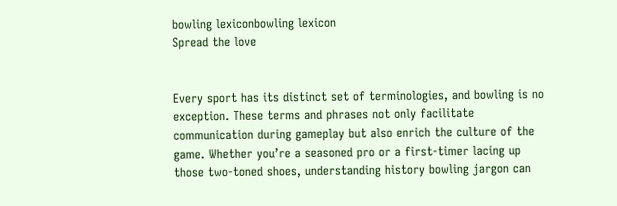bowling lexiconbowling lexicon
Spread the love


Every sport has its distinct set of terminologies, and bowling is no exception. These terms and phrases not only facilitate communication during gameplay but also enrich the culture of the game. Whether you’re a seasoned pro or a first-timer lacing up those two-toned shoes, understanding history bowling jargon can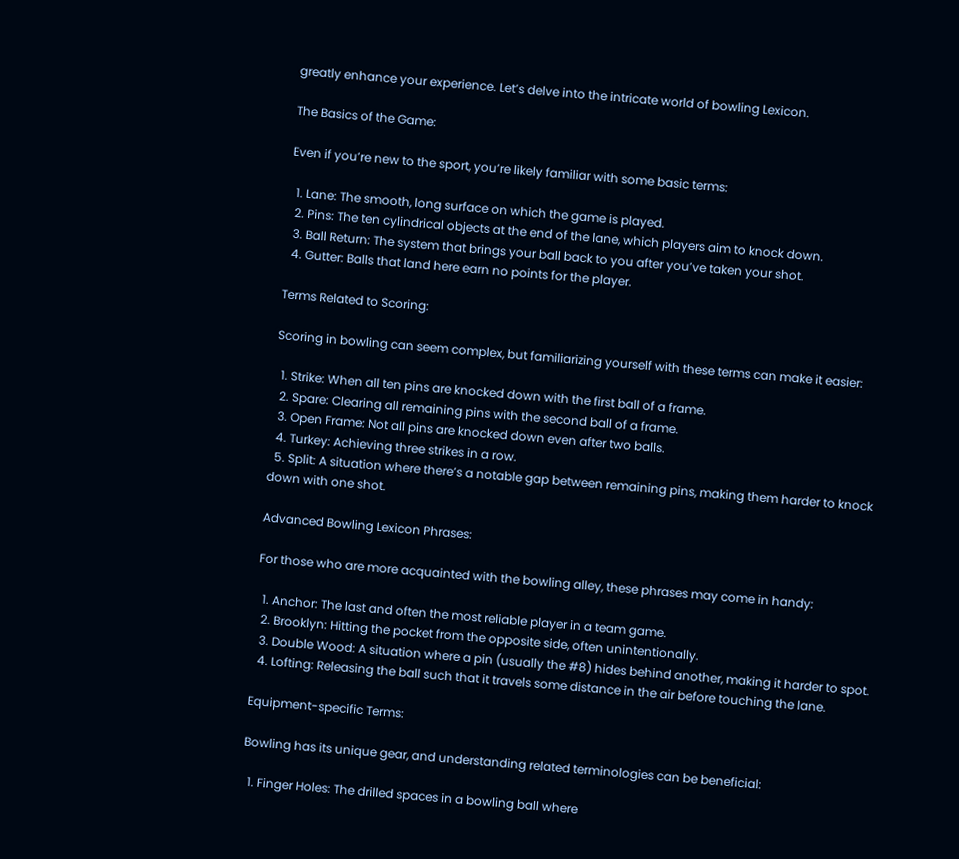greatly enhance your experience. Let’s delve into the intricate world of bowling Lexicon.

The Basics of the Game:

Even if you’re new to the sport, you’re likely familiar with some basic terms:

  1. Lane: The smooth, long surface on which the game is played.
  2. Pins: The ten cylindrical objects at the end of the lane, which players aim to knock down.
  3. Ball Return: The system that brings your ball back to you after you’ve taken your shot.
  4. Gutter: Balls that land here earn no points for the player.

Terms Related to Scoring:

Scoring in bowling can seem complex, but familiarizing yourself with these terms can make it easier:

  1. Strike: When all ten pins are knocked down with the first ball of a frame.
  2. Spare: Clearing all remaining pins with the second ball of a frame.
  3. Open Frame: Not all pins are knocked down even after two balls.
  4. Turkey: Achieving three strikes in a row.
  5. Split: A situation where there’s a notable gap between remaining pins, making them harder to knock down with one shot.

Advanced Bowling Lexicon Phrases:

For those who are more acquainted with the bowling alley, these phrases may come in handy:

  1. Anchor: The last and often the most reliable player in a team game.
  2. Brooklyn: Hitting the pocket from the opposite side, often unintentionally.
  3. Double Wood: A situation where a pin (usually the #8) hides behind another, making it harder to spot.
  4. Lofting: Releasing the ball such that it travels some distance in the air before touching the lane.

Equipment-specific Terms:

Bowling has its unique gear, and understanding related terminologies can be beneficial:

  1. Finger Holes: The drilled spaces in a bowling ball where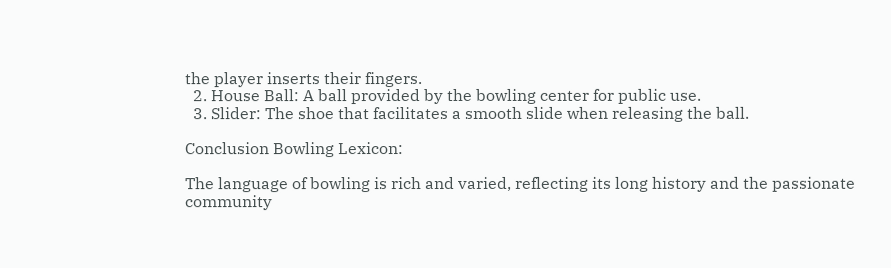the player inserts their fingers.
  2. House Ball: A ball provided by the bowling center for public use.
  3. Slider: The shoe that facilitates a smooth slide when releasing the ball.

Conclusion Bowling Lexicon:

The language of bowling is rich and varied, reflecting its long history and the passionate community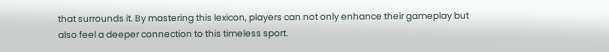that surrounds it. By mastering this lexicon, players can not only enhance their gameplay but also feel a deeper connection to this timeless sport.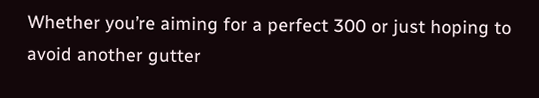Whether you’re aiming for a perfect 300 or just hoping to avoid another gutter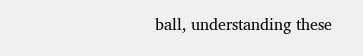ball, understanding these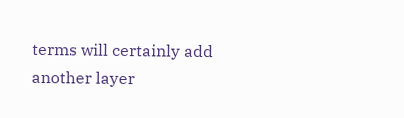terms will certainly add another layer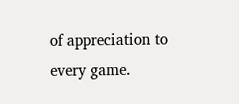of appreciation to every game.